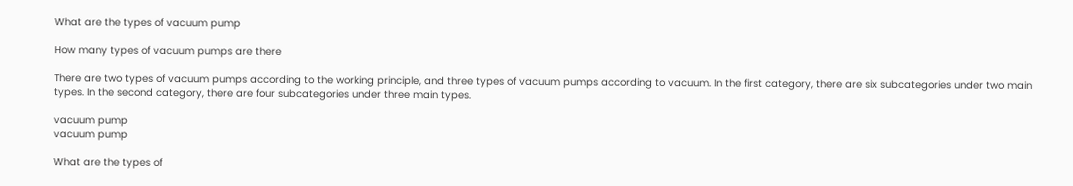What are the types of vacuum pump

How many types of vacuum pumps are there

There are two types of vacuum pumps according to the working principle, and three types of vacuum pumps according to vacuum. In the first category, there are six subcategories under two main types. In the second category, there are four subcategories under three main types.

vacuum pump
vacuum pump

What are the types of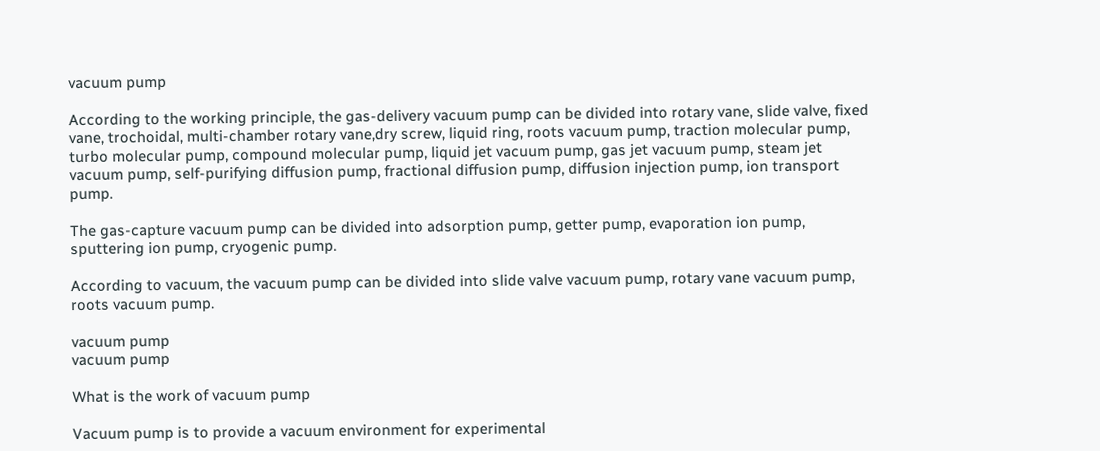vacuum pump

According to the working principle, the gas-delivery vacuum pump can be divided into rotary vane, slide valve, fixed vane, trochoidal, multi-chamber rotary vane,dry screw, liquid ring, roots vacuum pump, traction molecular pump, turbo molecular pump, compound molecular pump, liquid jet vacuum pump, gas jet vacuum pump, steam jet vacuum pump, self-purifying diffusion pump, fractional diffusion pump, diffusion injection pump, ion transport pump.

The gas-capture vacuum pump can be divided into adsorption pump, getter pump, evaporation ion pump, sputtering ion pump, cryogenic pump.

According to vacuum, the vacuum pump can be divided into slide valve vacuum pump, rotary vane vacuum pump, roots vacuum pump.

vacuum pump
vacuum pump

What is the work of vacuum pump

Vacuum pump is to provide a vacuum environment for experimental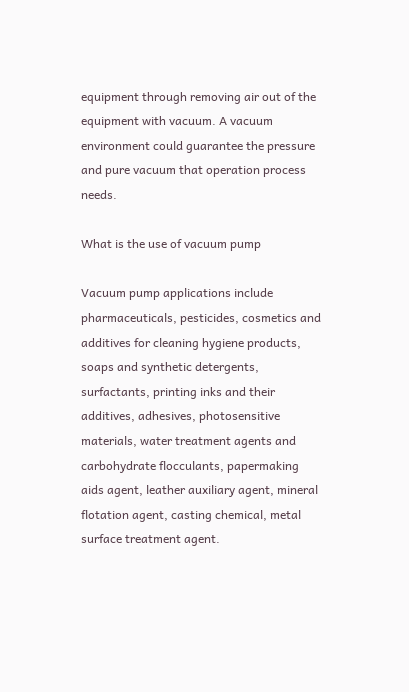equipment through removing air out of the equipment with vacuum. A vacuum environment could guarantee the pressure and pure vacuum that operation process needs.

What is the use of vacuum pump

Vacuum pump applications include pharmaceuticals, pesticides, cosmetics and additives for cleaning hygiene products, soaps and synthetic detergents, surfactants, printing inks and their additives, adhesives, photosensitive materials, water treatment agents and carbohydrate flocculants, papermaking aids agent, leather auxiliary agent, mineral flotation agent, casting chemical, metal surface treatment agent.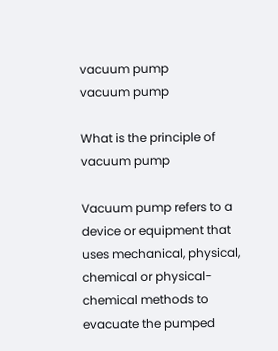vacuum pump
vacuum pump

What is the principle of vacuum pump

Vacuum pump refers to a device or equipment that uses mechanical, physical, chemical or physical-chemical methods to evacuate the pumped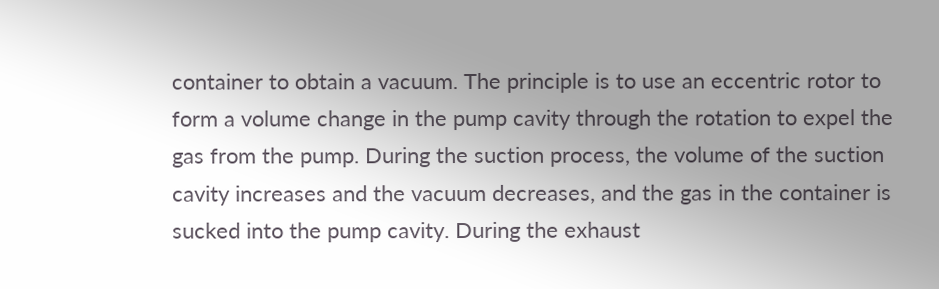container to obtain a vacuum. The principle is to use an eccentric rotor to form a volume change in the pump cavity through the rotation to expel the gas from the pump. During the suction process, the volume of the suction cavity increases and the vacuum decreases, and the gas in the container is sucked into the pump cavity. During the exhaust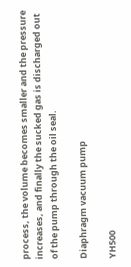process, the volume becomes smaller and the pressure increases, and finally the sucked gas is discharged out of the pump through the oil seal.

Diaphragm vacuum pump

YH500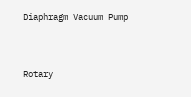Diaphragm Vacuum Pump


Rotary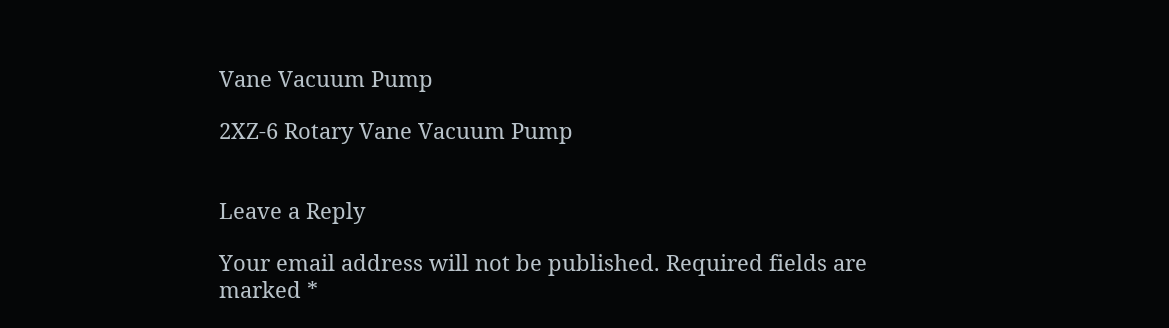Vane Vacuum Pump

2XZ-6 Rotary Vane Vacuum Pump


Leave a Reply

Your email address will not be published. Required fields are marked *